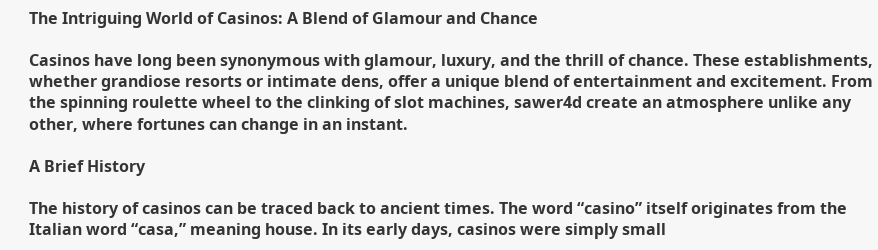The Intriguing World of Casinos: A Blend of Glamour and Chance

Casinos have long been synonymous with glamour, luxury, and the thrill of chance. These establishments, whether grandiose resorts or intimate dens, offer a unique blend of entertainment and excitement. From the spinning roulette wheel to the clinking of slot machines, sawer4d create an atmosphere unlike any other, where fortunes can change in an instant.

A Brief History

The history of casinos can be traced back to ancient times. The word “casino” itself originates from the Italian word “casa,” meaning house. In its early days, casinos were simply small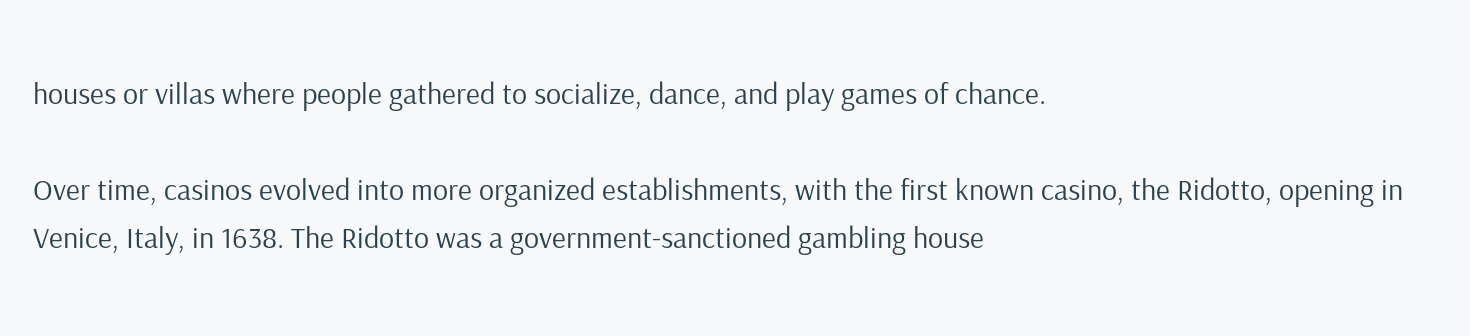houses or villas where people gathered to socialize, dance, and play games of chance.

Over time, casinos evolved into more organized establishments, with the first known casino, the Ridotto, opening in Venice, Italy, in 1638. The Ridotto was a government-sanctioned gambling house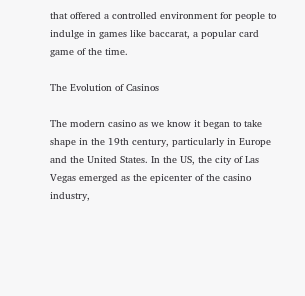that offered a controlled environment for people to indulge in games like baccarat, a popular card game of the time.

The Evolution of Casinos

The modern casino as we know it began to take shape in the 19th century, particularly in Europe and the United States. In the US, the city of Las Vegas emerged as the epicenter of the casino industry,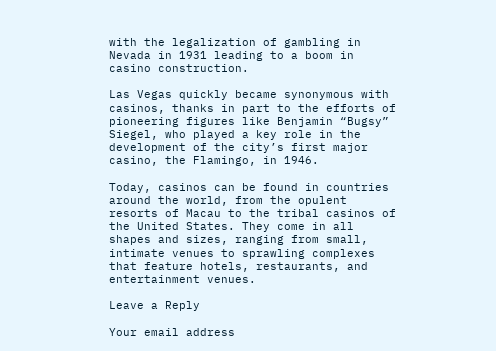with the legalization of gambling in Nevada in 1931 leading to a boom in casino construction.

Las Vegas quickly became synonymous with casinos, thanks in part to the efforts of pioneering figures like Benjamin “Bugsy” Siegel, who played a key role in the development of the city’s first major casino, the Flamingo, in 1946.

Today, casinos can be found in countries around the world, from the opulent resorts of Macau to the tribal casinos of the United States. They come in all shapes and sizes, ranging from small, intimate venues to sprawling complexes that feature hotels, restaurants, and entertainment venues.

Leave a Reply

Your email address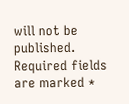will not be published. Required fields are marked *